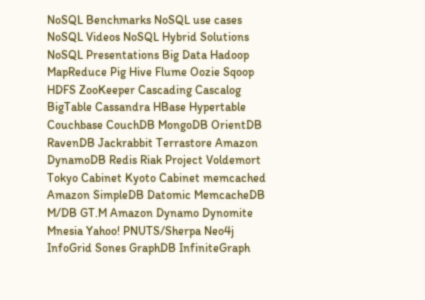NoSQL Benchmarks NoSQL use cases NoSQL Videos NoSQL Hybrid Solutions NoSQL Presentations Big Data Hadoop MapReduce Pig Hive Flume Oozie Sqoop HDFS ZooKeeper Cascading Cascalog BigTable Cassandra HBase Hypertable Couchbase CouchDB MongoDB OrientDB RavenDB Jackrabbit Terrastore Amazon DynamoDB Redis Riak Project Voldemort Tokyo Cabinet Kyoto Cabinet memcached Amazon SimpleDB Datomic MemcacheDB M/DB GT.M Amazon Dynamo Dynomite Mnesia Yahoo! PNUTS/Sherpa Neo4j InfoGrid Sones GraphDB InfiniteGraph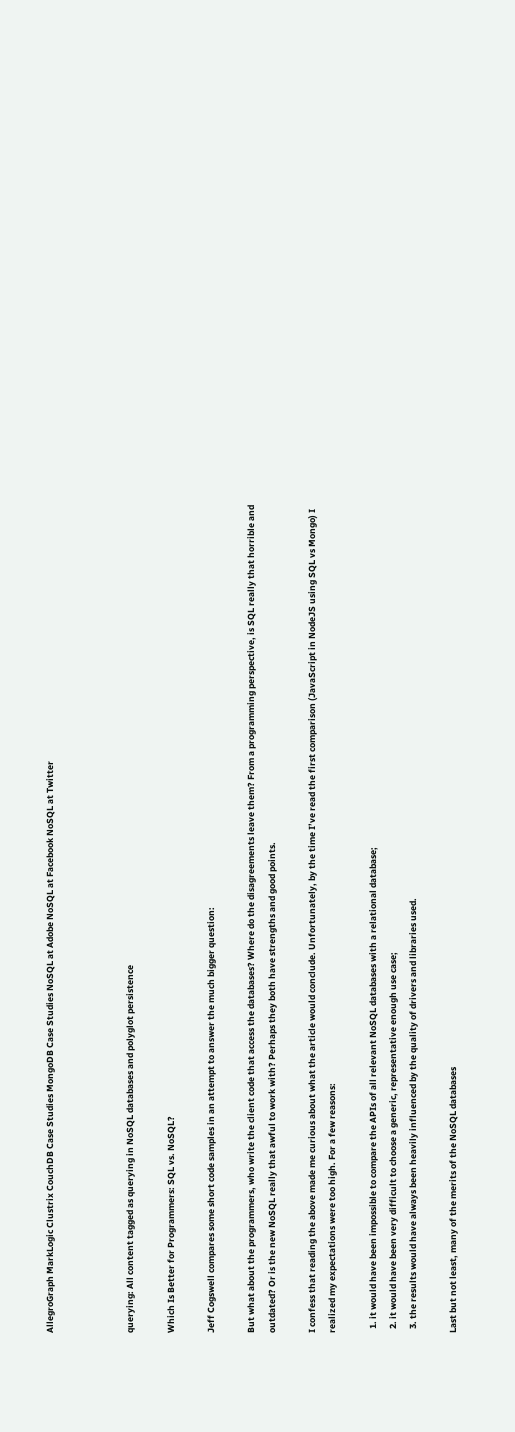AllegroGraph MarkLogic Clustrix CouchDB Case Studies MongoDB Case Studies NoSQL at Adobe NoSQL at Facebook NoSQL at Twitter



querying: All content tagged as querying in NoSQL databases and polyglot persistence

Which Is Better for Programmers: SQL vs. NoSQL?

Jeff Cogswell compares some short code samples in an attempt to answer the much bigger question:

But what about the programmers, who write the client code that access the databases? Where do the disagreements leave them? From a programming perspective, is SQL really that horrible and outdated? Or is the new NoSQL really that awful to work with? Perhaps they both have strengths and good points.

I confess that reading the above made me curious about what the article would conclude. Unfortunately, by the time I’ve read the first comparison (JavaScript in NodeJS using SQL vs Mongo) I realized my expectations were too high. For a few reasons:

  1. it would have been impossible to compare the APIs of all relevant NoSQL databases with a relational database;
  2. it would have been very difficult to choose a generic, representative enough use case;
  3. the results would have always been heavily influenced by the quality of drivers and libraries used.

Last but not least, many of the merits of the NoSQL databases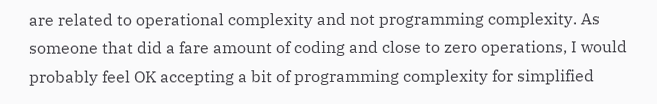are related to operational complexity and not programming complexity. As someone that did a fare amount of coding and close to zero operations, I would probably feel OK accepting a bit of programming complexity for simplified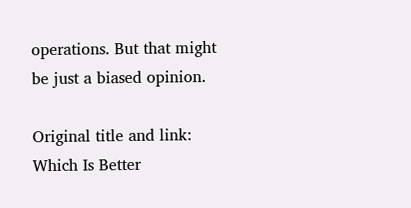operations. But that might be just a biased opinion.

Original title and link: Which Is Better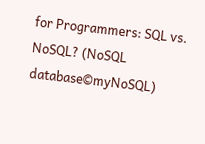for Programmers: SQL vs. NoSQL? (NoSQL database©myNoSQL)